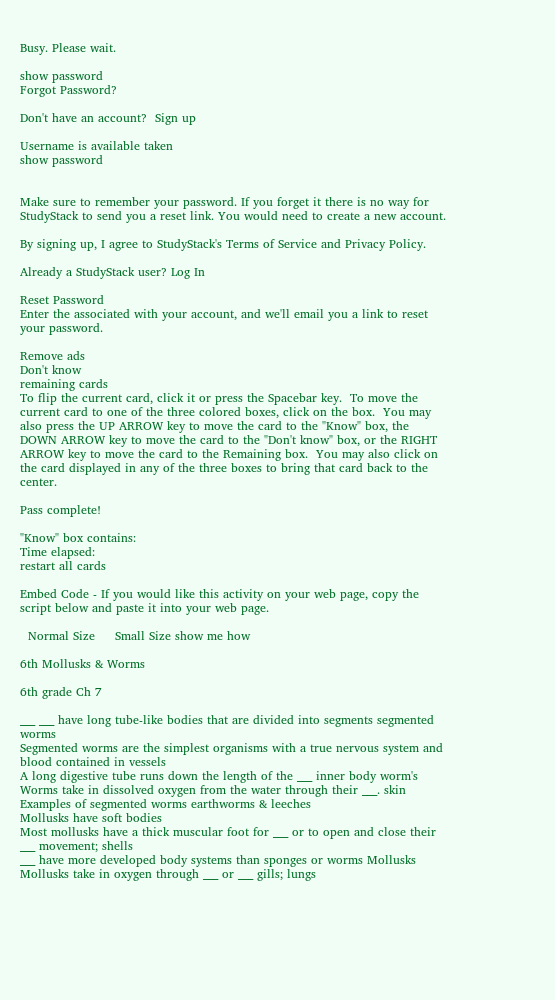Busy. Please wait.

show password
Forgot Password?

Don't have an account?  Sign up

Username is available taken
show password


Make sure to remember your password. If you forget it there is no way for StudyStack to send you a reset link. You would need to create a new account.

By signing up, I agree to StudyStack's Terms of Service and Privacy Policy.

Already a StudyStack user? Log In

Reset Password
Enter the associated with your account, and we'll email you a link to reset your password.

Remove ads
Don't know
remaining cards
To flip the current card, click it or press the Spacebar key.  To move the current card to one of the three colored boxes, click on the box.  You may also press the UP ARROW key to move the card to the "Know" box, the DOWN ARROW key to move the card to the "Don't know" box, or the RIGHT ARROW key to move the card to the Remaining box.  You may also click on the card displayed in any of the three boxes to bring that card back to the center.

Pass complete!

"Know" box contains:
Time elapsed:
restart all cards

Embed Code - If you would like this activity on your web page, copy the script below and paste it into your web page.

  Normal Size     Small Size show me how

6th Mollusks & Worms

6th grade Ch 7

___ ___ have long tube-like bodies that are divided into segments segmented worms
Segmented worms are the simplest organisms with a true nervous system and blood contained in vessels
A long digestive tube runs down the length of the ___ inner body worm's
Worms take in dissolved oxygen from the water through their ___. skin
Examples of segmented worms earthworms & leeches
Mollusks have soft bodies
Most mollusks have a thick muscular foot for ___ or to open and close their ___ movement; shells
___ have more developed body systems than sponges or worms Mollusks
Mollusks take in oxygen through ___ or ___ gills; lungs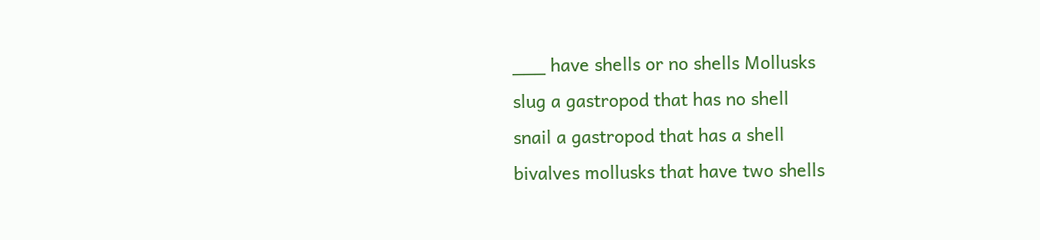___ have shells or no shells Mollusks
slug a gastropod that has no shell
snail a gastropod that has a shell
bivalves mollusks that have two shells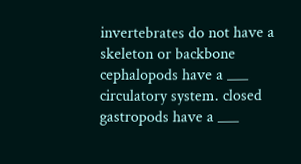invertebrates do not have a skeleton or backbone
cephalopods have a ___ circulatory system. closed
gastropods have a ___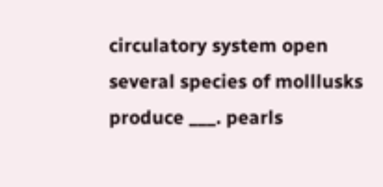circulatory system open
several species of molllusks produce ___. pearls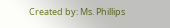Created by: Ms. Phillips